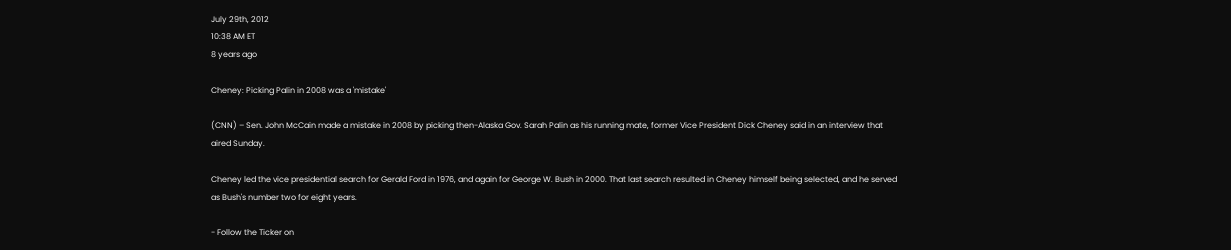July 29th, 2012
10:38 AM ET
8 years ago

Cheney: Picking Palin in 2008 was a 'mistake'

(CNN) – Sen. John McCain made a mistake in 2008 by picking then-Alaska Gov. Sarah Palin as his running mate, former Vice President Dick Cheney said in an interview that aired Sunday.

Cheney led the vice presidential search for Gerald Ford in 1976, and again for George W. Bush in 2000. That last search resulted in Cheney himself being selected, and he served as Bush's number two for eight years.

- Follow the Ticker on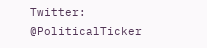Twitter: @PoliticalTicker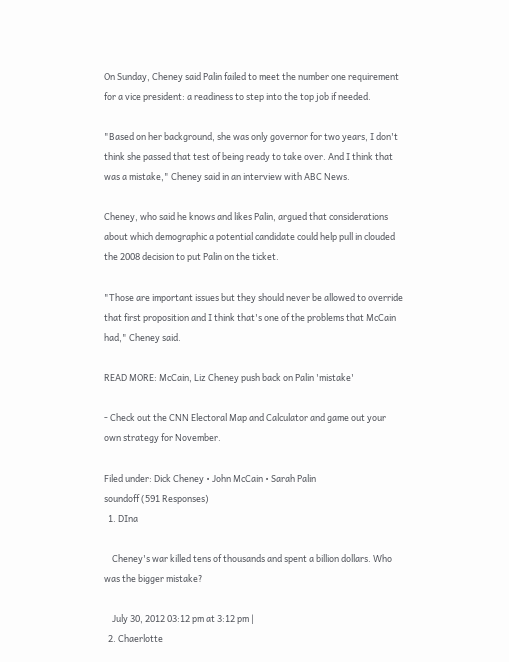On Sunday, Cheney said Palin failed to meet the number one requirement for a vice president: a readiness to step into the top job if needed.

"Based on her background, she was only governor for two years, I don't think she passed that test of being ready to take over. And I think that was a mistake," Cheney said in an interview with ABC News.

Cheney, who said he knows and likes Palin, argued that considerations about which demographic a potential candidate could help pull in clouded the 2008 decision to put Palin on the ticket.

"Those are important issues but they should never be allowed to override that first proposition and I think that's one of the problems that McCain had," Cheney said.

READ MORE: McCain, Liz Cheney push back on Palin 'mistake'

- Check out the CNN Electoral Map and Calculator and game out your own strategy for November.

Filed under: Dick Cheney • John McCain • Sarah Palin
soundoff (591 Responses)
  1. DIna

    Cheney's war killed tens of thousands and spent a billion dollars. Who was the bigger mistake?

    July 30, 2012 03:12 pm at 3:12 pm |
  2. Chaerlotte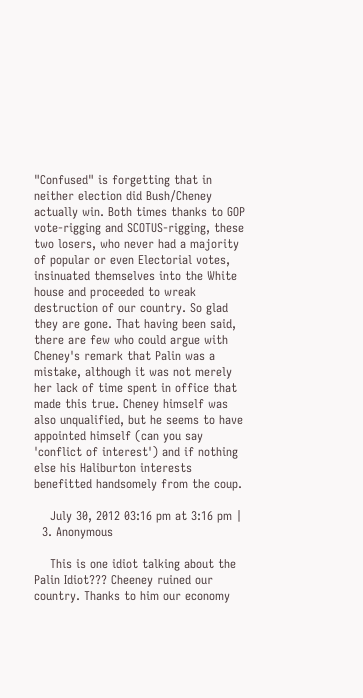"Confused" is forgetting that in neither election did Bush/Cheney actually win. Both times thanks to GOP vote-rigging and SCOTUS-rigging, these two losers, who never had a majority of popular or even Electorial votes, insinuated themselves into the White house and proceeded to wreak destruction of our country. So glad they are gone. That having been said, there are few who could argue with Cheney's remark that Palin was a mistake, although it was not merely her lack of time spent in office that made this true. Cheney himself was also unqualified, but he seems to have appointed himself (can you say 'conflict of interest') and if nothing else his Haliburton interests benefitted handsomely from the coup.

    July 30, 2012 03:16 pm at 3:16 pm |
  3. Anonymous

    This is one idiot talking about the Palin Idiot??? Cheeney ruined our country. Thanks to him our economy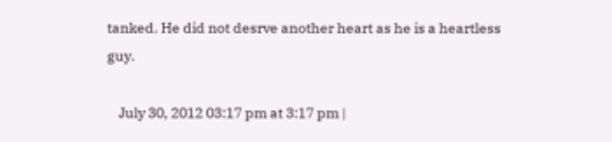tanked. He did not desrve another heart as he is a heartless guy.

    July 30, 2012 03:17 pm at 3:17 pm |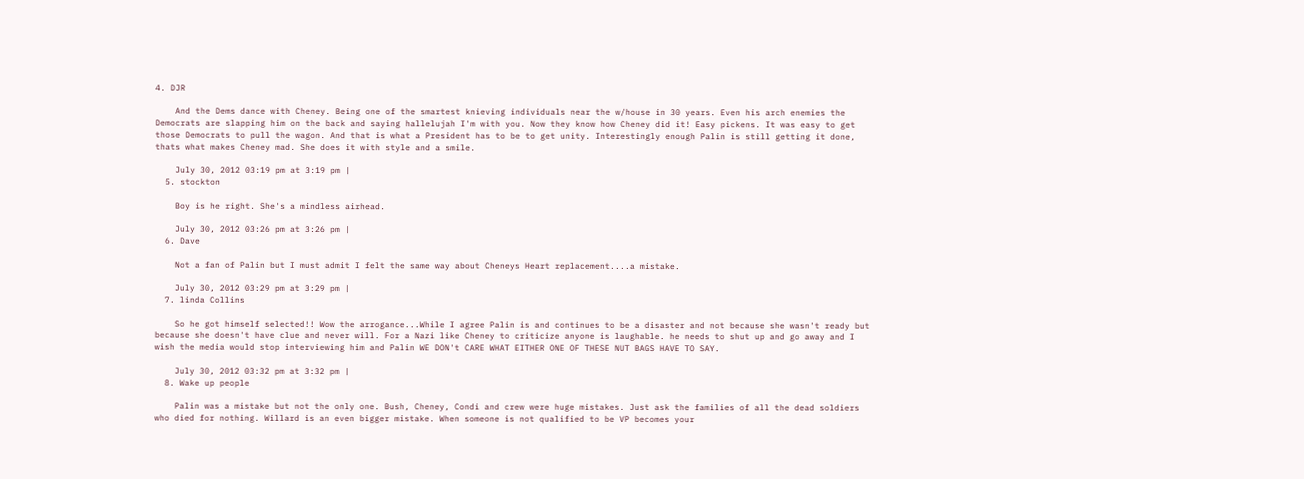4. DJR

    And the Dems dance with Cheney. Being one of the smartest knieving individuals near the w/house in 30 years. Even his arch enemies the Democrats are slapping him on the back and saying hallelujah I'm with you. Now they know how Cheney did it! Easy pickens. It was easy to get those Democrats to pull the wagon. And that is what a President has to be to get unity. Interestingly enough Palin is still getting it done, thats what makes Cheney mad. She does it with style and a smile.

    July 30, 2012 03:19 pm at 3:19 pm |
  5. stockton

    Boy is he right. She's a mindless airhead.

    July 30, 2012 03:26 pm at 3:26 pm |
  6. Dave

    Not a fan of Palin but I must admit I felt the same way about Cheneys Heart replacement....a mistake.

    July 30, 2012 03:29 pm at 3:29 pm |
  7. linda Collins

    So he got himself selected!! Wow the arrogance...While I agree Palin is and continues to be a disaster and not because she wasn't ready but because she doesn't have clue and never will. For a Nazi like Cheney to criticize anyone is laughable. he needs to shut up and go away and I wish the media would stop interviewing him and Palin WE DON't CARE WHAT EITHER ONE OF THESE NUT BAGS HAVE TO SAY.

    July 30, 2012 03:32 pm at 3:32 pm |
  8. Wake up people

    Palin was a mistake but not the only one. Bush, Cheney, Condi and crew were huge mistakes. Just ask the families of all the dead soldiers who died for nothing. Willard is an even bigger mistake. When someone is not qualified to be VP becomes your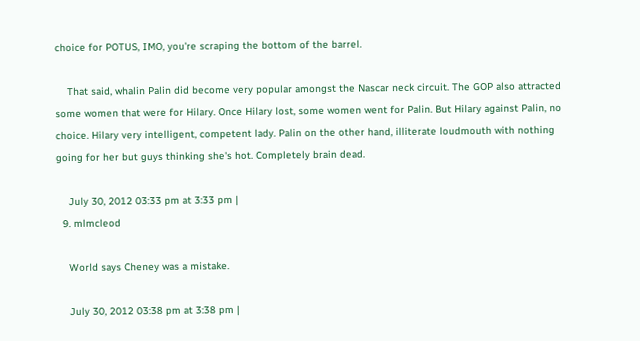choice for POTUS, IMO, you're scraping the bottom of the barrel.

    That said, whalin Palin did become very popular amongst the Nascar neck circuit. The GOP also attracted some women that were for Hilary. Once Hilary lost, some women went for Palin. But Hilary against Palin, no choice. Hilary very intelligent, competent lady. Palin on the other hand, illiterate loudmouth with nothing going for her but guys thinking she's hot. Completely brain dead.

    July 30, 2012 03:33 pm at 3:33 pm |
  9. mlmcleod

    World says Cheney was a mistake.

    July 30, 2012 03:38 pm at 3:38 pm |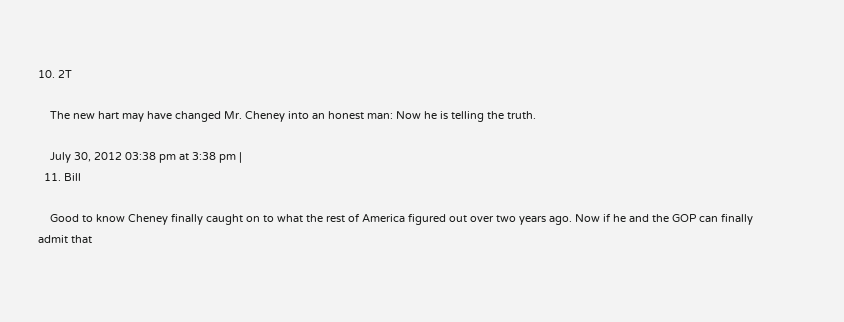10. 2T

    The new hart may have changed Mr. Cheney into an honest man: Now he is telling the truth.

    July 30, 2012 03:38 pm at 3:38 pm |
  11. Bill

    Good to know Cheney finally caught on to what the rest of America figured out over two years ago. Now if he and the GOP can finally admit that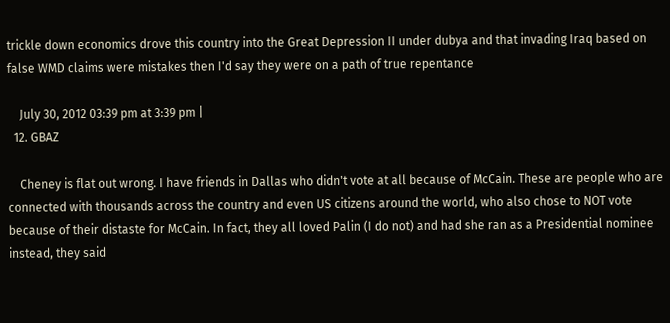trickle down economics drove this country into the Great Depression II under dubya and that invading Iraq based on false WMD claims were mistakes then I'd say they were on a path of true repentance

    July 30, 2012 03:39 pm at 3:39 pm |
  12. GBAZ

    Cheney is flat out wrong. I have friends in Dallas who didn't vote at all because of McCain. These are people who are connected with thousands across the country and even US citizens around the world, who also chose to NOT vote because of their distaste for McCain. In fact, they all loved Palin (I do not) and had she ran as a Presidential nominee instead, they said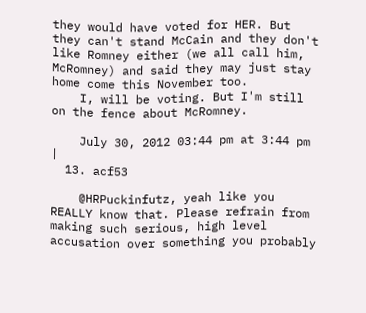they would have voted for HER. But they can't stand McCain and they don't like Romney either (we all call him, McRomney) and said they may just stay home come this November too.
    I, will be voting. But I'm still on the fence about McRomney.

    July 30, 2012 03:44 pm at 3:44 pm |
  13. acf53

    @HRPuckinfutz, yeah like you REALLY know that. Please refrain from making such serious, high level accusation over something you probably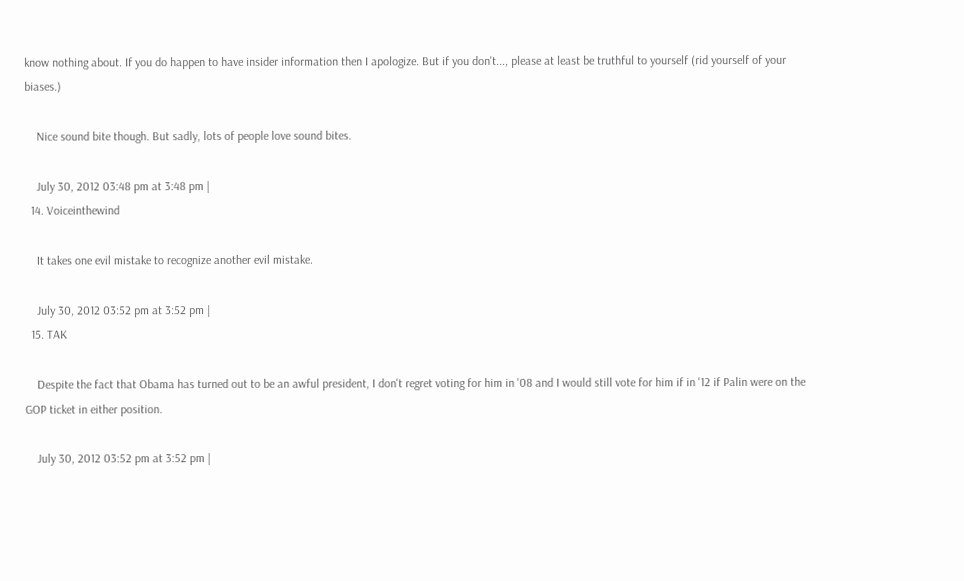know nothing about. If you do happen to have insider information then I apologize. But if you don't..., please at least be truthful to yourself (rid yourself of your biases.)

    Nice sound bite though. But sadly, lots of people love sound bites.

    July 30, 2012 03:48 pm at 3:48 pm |
  14. Voiceinthewind

    It takes one evil mistake to recognize another evil mistake.

    July 30, 2012 03:52 pm at 3:52 pm |
  15. TAK

    Despite the fact that Obama has turned out to be an awful president, I don't regret voting for him in '08 and I would still vote for him if in '12 if Palin were on the GOP ticket in either position.

    July 30, 2012 03:52 pm at 3:52 pm |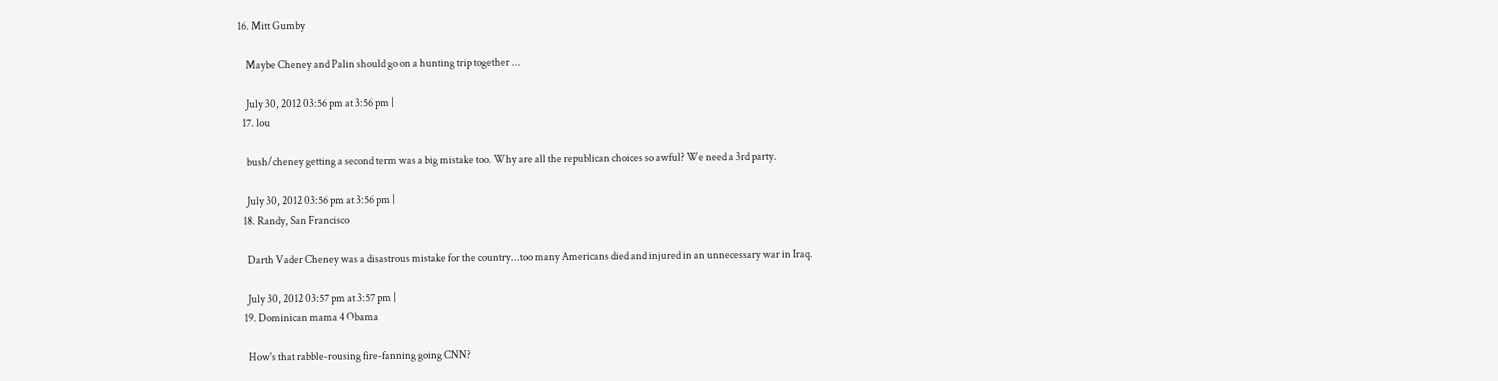16. Mitt Gumby

    Maybe Cheney and Palin should go on a hunting trip together ...

    July 30, 2012 03:56 pm at 3:56 pm |
  17. lou

    bush/cheney getting a second term was a big mistake too. Why are all the republican choices so awful? We need a 3rd party.

    July 30, 2012 03:56 pm at 3:56 pm |
  18. Randy, San Francisco

    Darth Vader Cheney was a disastrous mistake for the country...too many Americans died and injured in an unnecessary war in Iraq.

    July 30, 2012 03:57 pm at 3:57 pm |
  19. Dominican mama 4 Obama

    How's that rabble-rousing fire-fanning going CNN?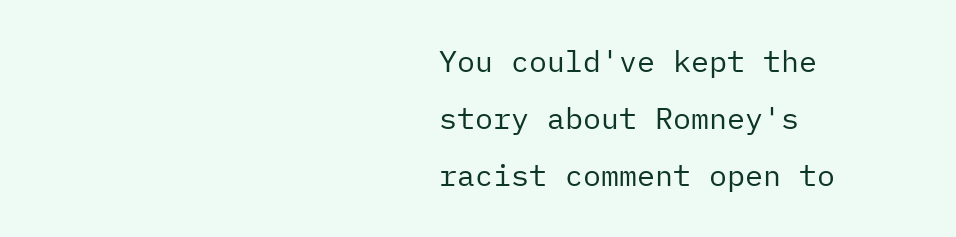You could've kept the story about Romney's racist comment open to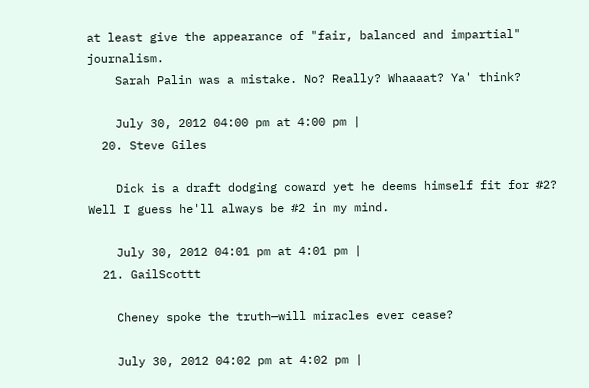at least give the appearance of "fair, balanced and impartial" journalism.
    Sarah Palin was a mistake. No? Really? Whaaaat? Ya' think?

    July 30, 2012 04:00 pm at 4:00 pm |
  20. Steve Giles

    Dick is a draft dodging coward yet he deems himself fit for #2? Well I guess he'll always be #2 in my mind.

    July 30, 2012 04:01 pm at 4:01 pm |
  21. GailScottt

    Cheney spoke the truth—will miracles ever cease?

    July 30, 2012 04:02 pm at 4:02 pm |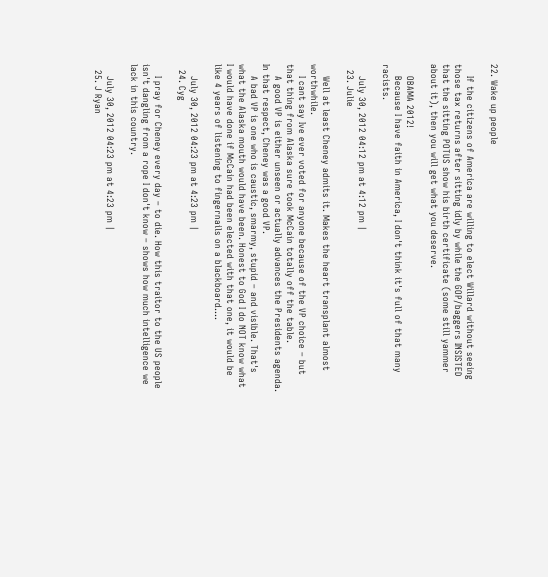22. Wake up people

    If the citizens of America are willing to elect Willard without seeing those tax returns after sitting idly by while the GOP/baggers INSISTED that the sitting POTUS show his birth certificate (some still yammer about it), then you will get what you deserve.

    OBAMA 2012!
    Because I have faith in America, I don't think it's full of that many racists.

    July 30, 2012 04:12 pm at 4:12 pm |
  23. Julie

    Well at least Cheney admits it. Makes the heart transplant almost worthwhile.
    I cant say Ive ever voted for anyone because of the VP choice – but that thing from Alaska sure took McCain totally off the table.
    A good VP is either unseen or actually advances the Presidents agenda. In that respect, Cheney was a good VP.
    A bad VP is one who is caustic, smarmy, stupid – and visible. That's what the Alaska mouth would have been. Honest to God I do NOT know what I would have done if McCain had been elected with that one, it would be like 4 years of listening to fingernails on a blackboard....

    July 30, 2012 04:23 pm at 4:23 pm |
  24. Cyg

    I pray for Cheney every day – to die. How this traitor to the US people isn't dangling from a rope I don't know – shows how much intelligence we lack in this country.

    July 30, 2012 04:23 pm at 4:23 pm |
  25. J Ryan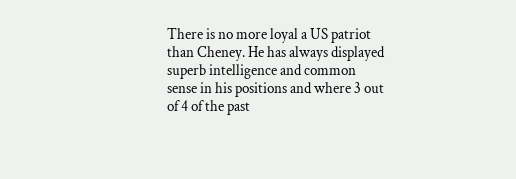There is no more loyal a US patriot than Cheney. He has always displayed superb intelligence and common sense in his positions and where 3 out of 4 of the past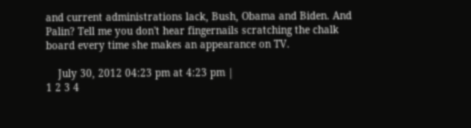and current administrations lack, Bush, Obama and Biden. And Palin? Tell me you don't hear fingernails scratching the chalk board every time she makes an appearance on TV.

    July 30, 2012 04:23 pm at 4:23 pm |
1 2 3 4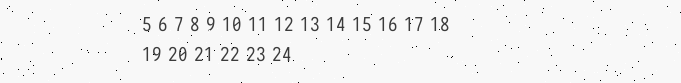5 6 7 8 9 10 11 12 13 14 15 16 17 18 19 20 21 22 23 24